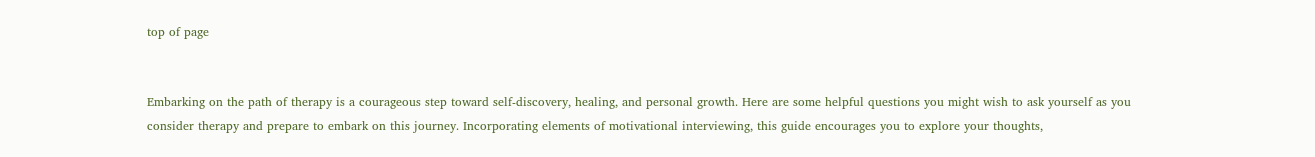top of page


Embarking on the path of therapy is a courageous step toward self-discovery, healing, and personal growth. Here are some helpful questions you might wish to ask yourself as you consider therapy and prepare to embark on this journey. Incorporating elements of motivational interviewing, this guide encourages you to explore your thoughts,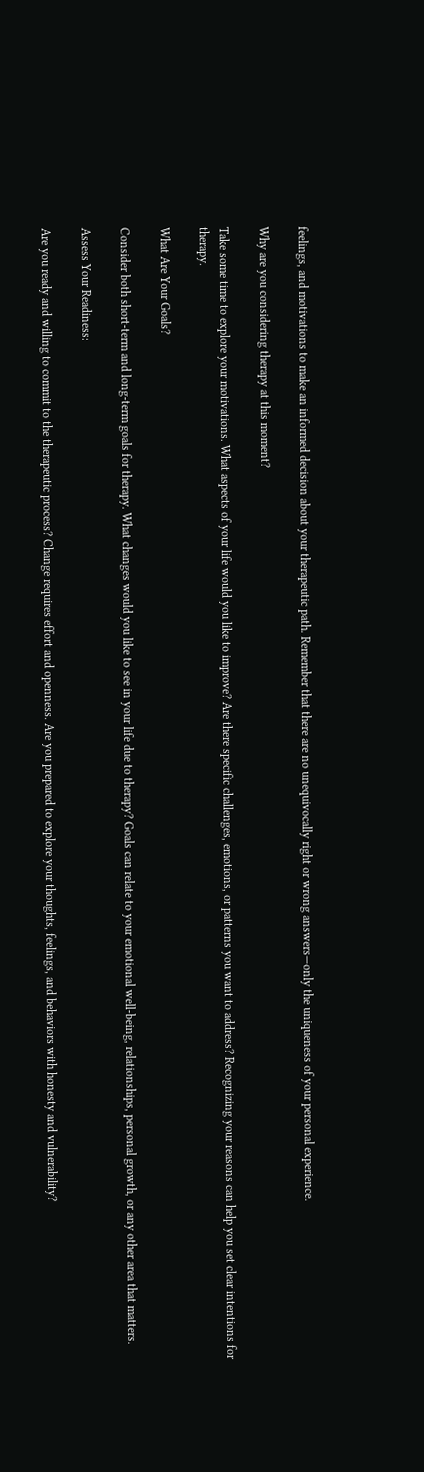feelings, and motivations to make an informed decision about your therapeutic path. Remember that there are no unequivocally right or wrong answers—only the uniqueness of your personal experience.

Why are you considering therapy at this moment?

Take some time to explore your motivations. What aspects of your life would you like to improve? Are there specific challenges, emotions, or patterns you want to address? Recognizing your reasons can help you set clear intentions for therapy.

What Are Your Goals?

Consider both short-term and long-term goals for therapy. What changes would you like to see in your life due to therapy? Goals can relate to your emotional well-being, relationships, personal growth, or any other area that matters.

Assess Your Readiness:

Are you ready and willing to commit to the therapeutic process? Change requires effort and openness. Are you prepared to explore your thoughts, feelings, and behaviors with honesty and vulnerability?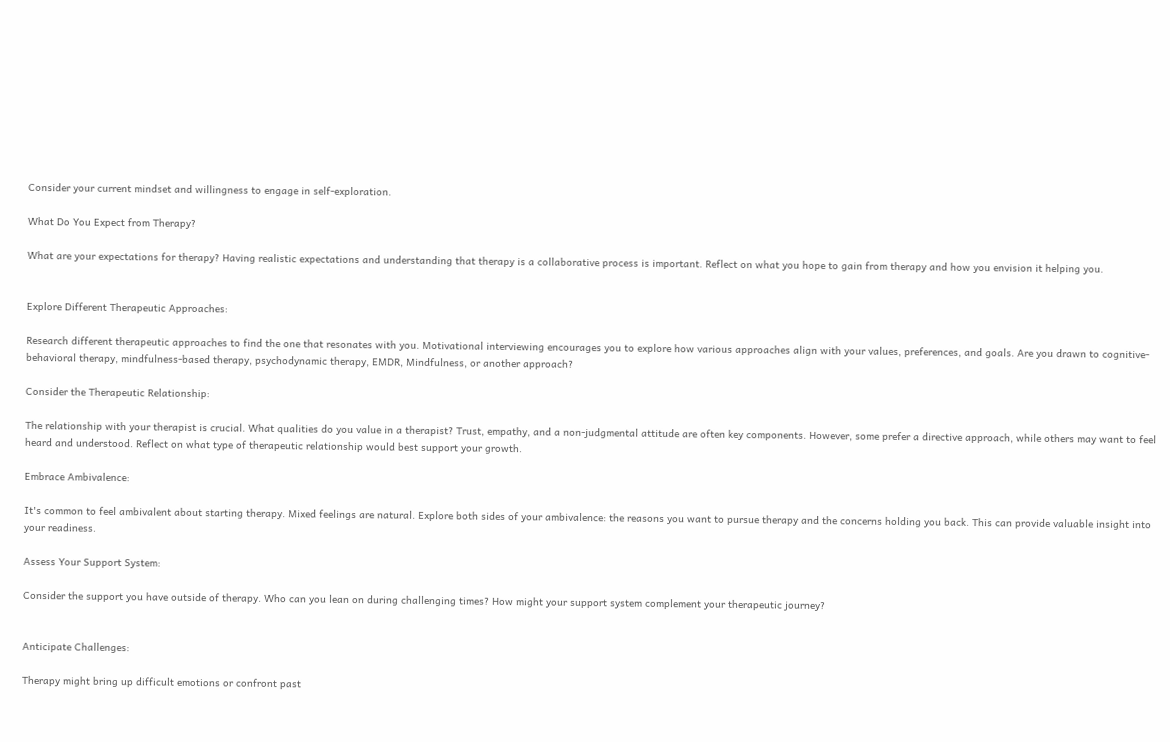Consider your current mindset and willingness to engage in self-exploration.

What Do You Expect from Therapy?

What are your expectations for therapy? Having realistic expectations and understanding that therapy is a collaborative process is important. Reflect on what you hope to gain from therapy and how you envision it helping you.


Explore Different Therapeutic Approaches:

Research different therapeutic approaches to find the one that resonates with you. Motivational interviewing encourages you to explore how various approaches align with your values, preferences, and goals. Are you drawn to cognitive-behavioral therapy, mindfulness-based therapy, psychodynamic therapy, EMDR, Mindfulness, or another approach?

Consider the Therapeutic Relationship:

The relationship with your therapist is crucial. What qualities do you value in a therapist? Trust, empathy, and a non-judgmental attitude are often key components. However, some prefer a directive approach, while others may want to feel heard and understood. Reflect on what type of therapeutic relationship would best support your growth.

Embrace Ambivalence:

It's common to feel ambivalent about starting therapy. Mixed feelings are natural. Explore both sides of your ambivalence: the reasons you want to pursue therapy and the concerns holding you back. This can provide valuable insight into your readiness.

Assess Your Support System:

Consider the support you have outside of therapy. Who can you lean on during challenging times? How might your support system complement your therapeutic journey?


Anticipate Challenges:

Therapy might bring up difficult emotions or confront past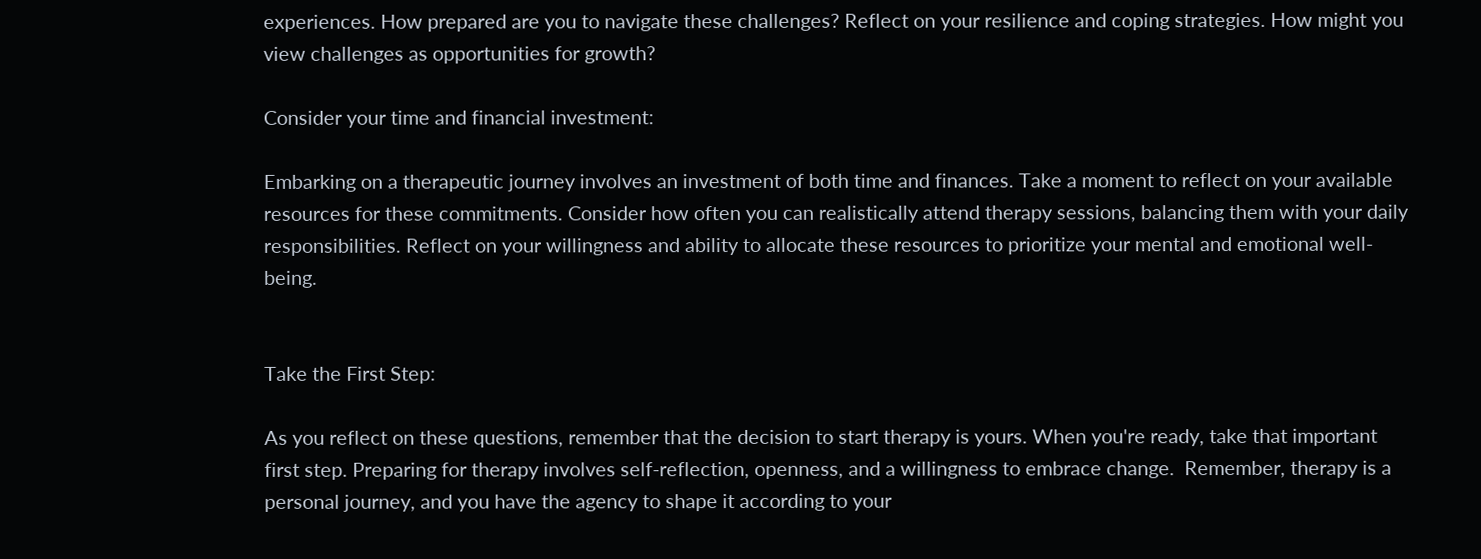experiences. How prepared are you to navigate these challenges? Reflect on your resilience and coping strategies. How might you view challenges as opportunities for growth?

Consider your time and financial investment:

Embarking on a therapeutic journey involves an investment of both time and finances. Take a moment to reflect on your available resources for these commitments. Consider how often you can realistically attend therapy sessions, balancing them with your daily responsibilities. Reflect on your willingness and ability to allocate these resources to prioritize your mental and emotional well-being.


Take the First Step:

As you reflect on these questions, remember that the decision to start therapy is yours. When you're ready, take that important first step. Preparing for therapy involves self-reflection, openness, and a willingness to embrace change.  Remember, therapy is a personal journey, and you have the agency to shape it according to your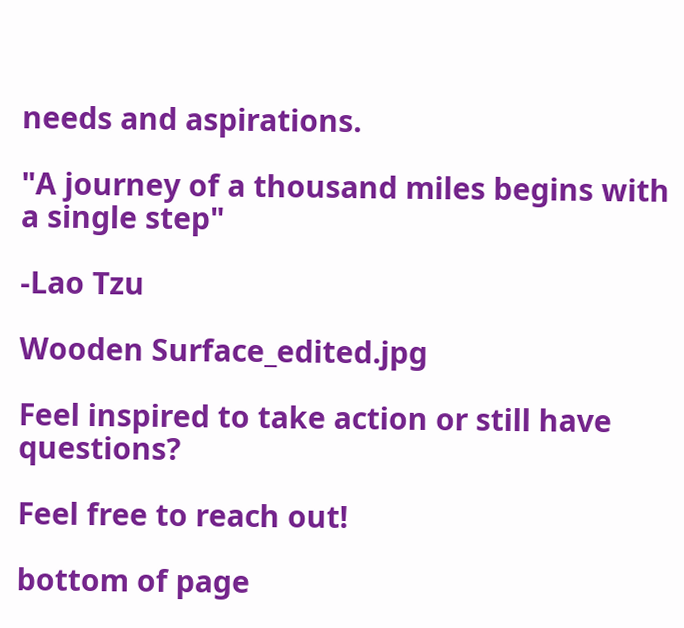needs and aspirations.

"A journey of a thousand miles begins with a single step"

-Lao Tzu

Wooden Surface_edited.jpg

Feel inspired to take action or still have questions?

Feel free to reach out!

bottom of page